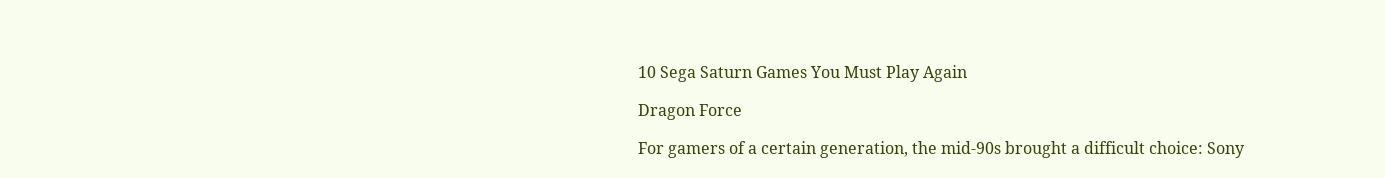10 Sega Saturn Games You Must Play Again

Dragon Force

For gamers of a certain generation, the mid-90s brought a difficult choice: Sony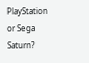PlayStation or Sega Saturn?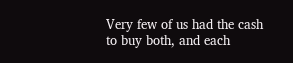Very few of us had the cash to buy both, and each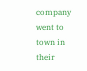company went to town in their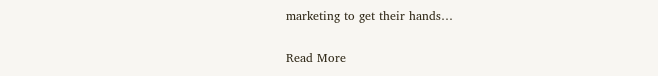marketing to get their hands…

Read More